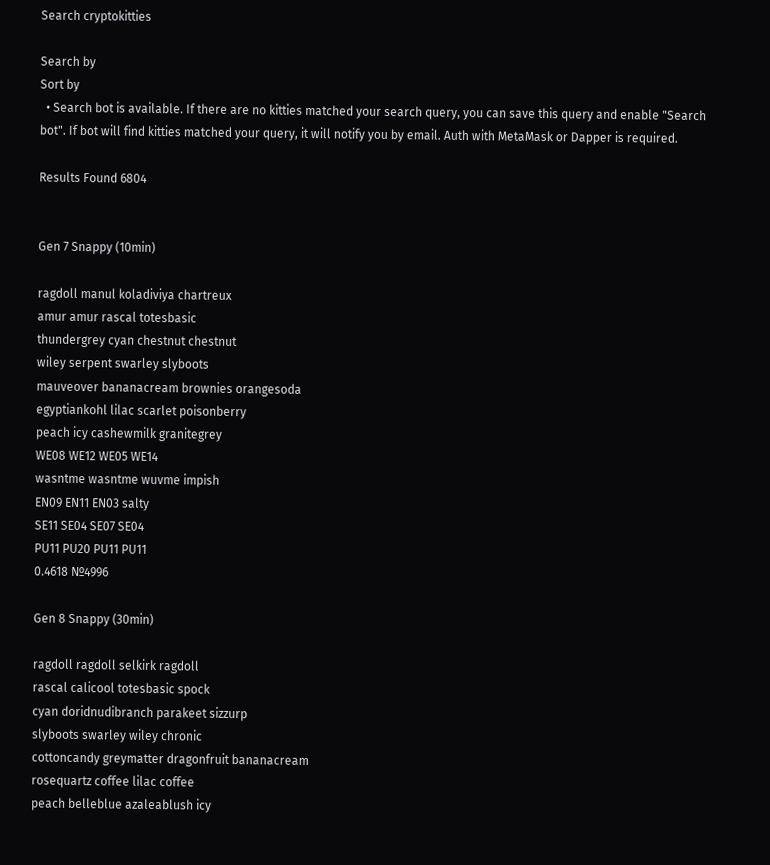Search cryptokitties

Search by
Sort by
  • Search bot is available. If there are no kitties matched your search query, you can save this query and enable "Search bot". If bot will find kitties matched your query, it will notify you by email. Auth with MetaMask or Dapper is required.

Results Found 6804


Gen 7 Snappy (10min)

ragdoll manul koladiviya chartreux
amur amur rascal totesbasic
thundergrey cyan chestnut chestnut
wiley serpent swarley slyboots
mauveover bananacream brownies orangesoda
egyptiankohl lilac scarlet poisonberry
peach icy cashewmilk granitegrey
WE08 WE12 WE05 WE14
wasntme wasntme wuvme impish
EN09 EN11 EN03 salty
SE11 SE04 SE07 SE04
PU11 PU20 PU11 PU11
0.4618 №4996

Gen 8 Snappy (30min)

ragdoll ragdoll selkirk ragdoll
rascal calicool totesbasic spock
cyan doridnudibranch parakeet sizzurp
slyboots swarley wiley chronic
cottoncandy greymatter dragonfruit bananacream
rosequartz coffee lilac coffee
peach belleblue azaleablush icy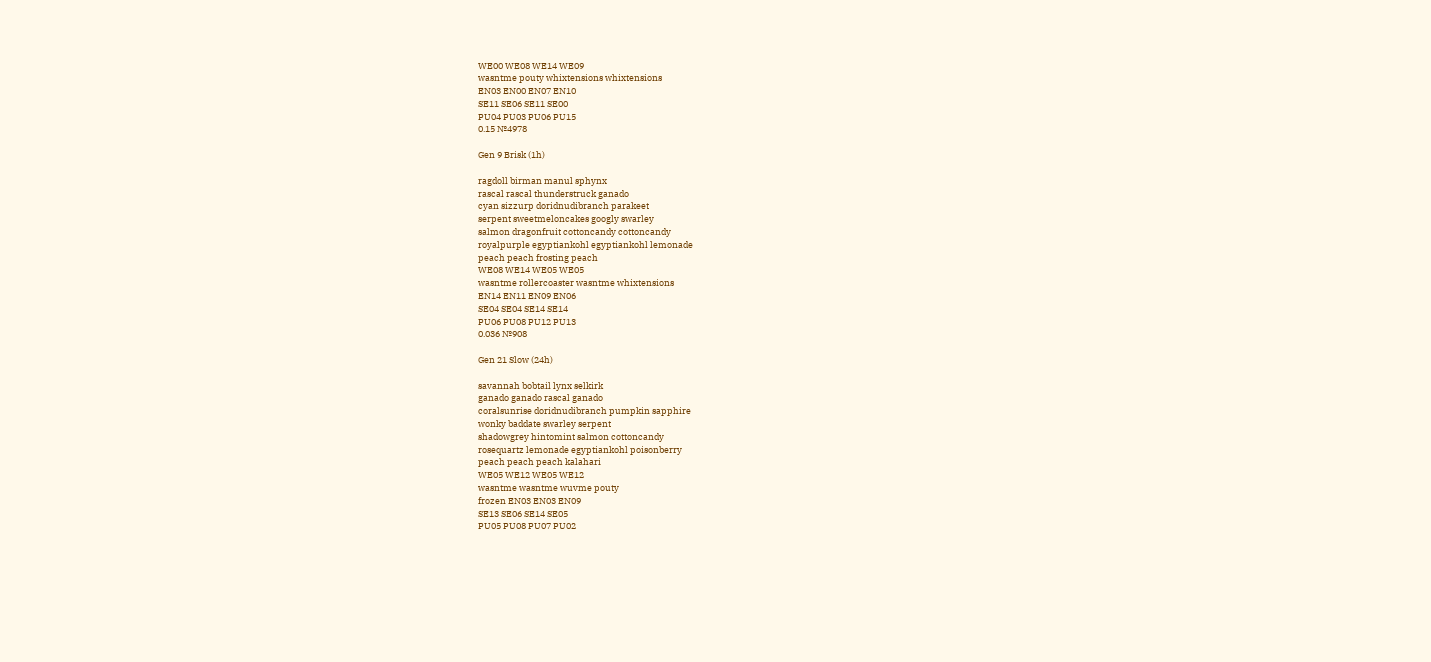WE00 WE08 WE14 WE09
wasntme pouty whixtensions whixtensions
EN03 EN00 EN07 EN10
SE11 SE06 SE11 SE00
PU04 PU03 PU06 PU15
0.15 №4978

Gen 9 Brisk (1h)

ragdoll birman manul sphynx
rascal rascal thunderstruck ganado
cyan sizzurp doridnudibranch parakeet
serpent sweetmeloncakes googly swarley
salmon dragonfruit cottoncandy cottoncandy
royalpurple egyptiankohl egyptiankohl lemonade
peach peach frosting peach
WE08 WE14 WE05 WE05
wasntme rollercoaster wasntme whixtensions
EN14 EN11 EN09 EN06
SE04 SE04 SE14 SE14
PU06 PU08 PU12 PU13
0.036 №908

Gen 21 Slow (24h)

savannah bobtail lynx selkirk
ganado ganado rascal ganado
coralsunrise doridnudibranch pumpkin sapphire
wonky baddate swarley serpent
shadowgrey hintomint salmon cottoncandy
rosequartz lemonade egyptiankohl poisonberry
peach peach peach kalahari
WE05 WE12 WE05 WE12
wasntme wasntme wuvme pouty
frozen EN03 EN03 EN09
SE13 SE06 SE14 SE05
PU05 PU08 PU07 PU02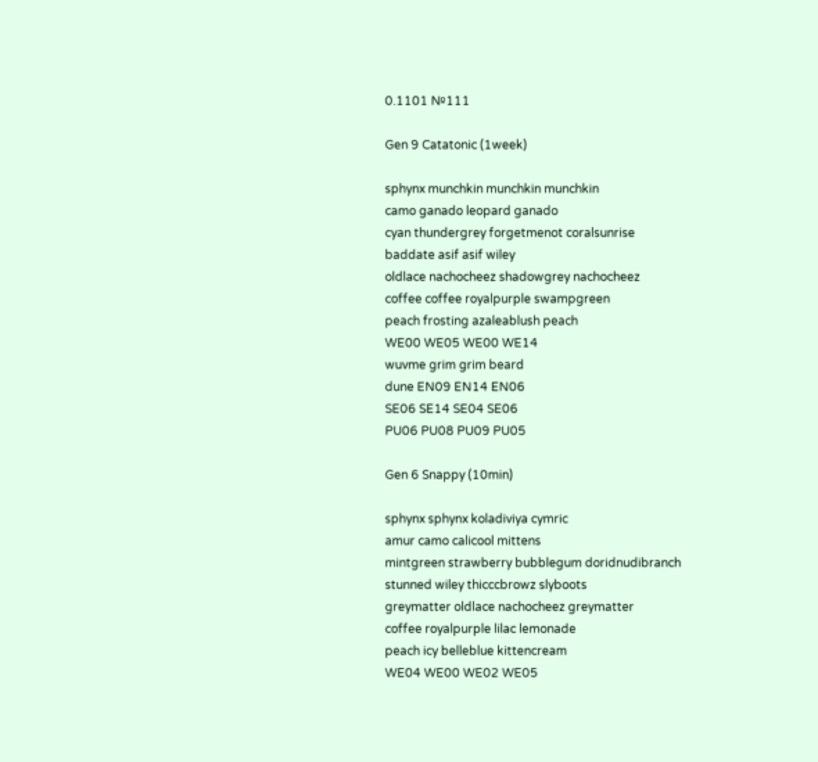0.1101 №111

Gen 9 Catatonic (1week)

sphynx munchkin munchkin munchkin
camo ganado leopard ganado
cyan thundergrey forgetmenot coralsunrise
baddate asif asif wiley
oldlace nachocheez shadowgrey nachocheez
coffee coffee royalpurple swampgreen
peach frosting azaleablush peach
WE00 WE05 WE00 WE14
wuvme grim grim beard
dune EN09 EN14 EN06
SE06 SE14 SE04 SE06
PU06 PU08 PU09 PU05

Gen 6 Snappy (10min)

sphynx sphynx koladiviya cymric
amur camo calicool mittens
mintgreen strawberry bubblegum doridnudibranch
stunned wiley thicccbrowz slyboots
greymatter oldlace nachocheez greymatter
coffee royalpurple lilac lemonade
peach icy belleblue kittencream
WE04 WE00 WE02 WE05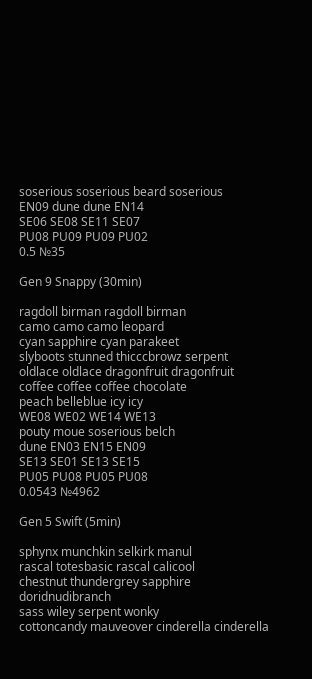soserious soserious beard soserious
EN09 dune dune EN14
SE06 SE08 SE11 SE07
PU08 PU09 PU09 PU02
0.5 №35

Gen 9 Snappy (30min)

ragdoll birman ragdoll birman
camo camo camo leopard
cyan sapphire cyan parakeet
slyboots stunned thicccbrowz serpent
oldlace oldlace dragonfruit dragonfruit
coffee coffee coffee chocolate
peach belleblue icy icy
WE08 WE02 WE14 WE13
pouty moue soserious belch
dune EN03 EN15 EN09
SE13 SE01 SE13 SE15
PU05 PU08 PU05 PU08
0.0543 №4962

Gen 5 Swift (5min)

sphynx munchkin selkirk manul
rascal totesbasic rascal calicool
chestnut thundergrey sapphire doridnudibranch
sass wiley serpent wonky
cottoncandy mauveover cinderella cinderella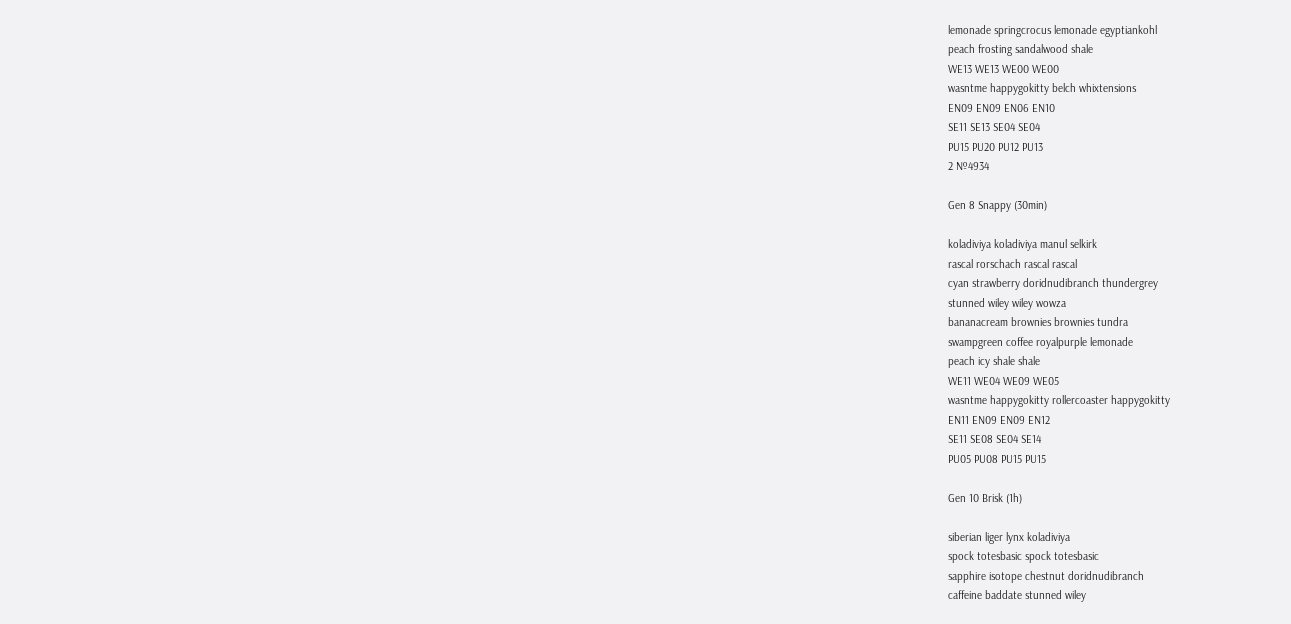lemonade springcrocus lemonade egyptiankohl
peach frosting sandalwood shale
WE13 WE13 WE00 WE00
wasntme happygokitty belch whixtensions
EN09 EN09 EN06 EN10
SE11 SE13 SE04 SE04
PU15 PU20 PU12 PU13
2 №4934

Gen 8 Snappy (30min)

koladiviya koladiviya manul selkirk
rascal rorschach rascal rascal
cyan strawberry doridnudibranch thundergrey
stunned wiley wiley wowza
bananacream brownies brownies tundra
swampgreen coffee royalpurple lemonade
peach icy shale shale
WE11 WE04 WE09 WE05
wasntme happygokitty rollercoaster happygokitty
EN11 EN09 EN09 EN12
SE11 SE08 SE04 SE14
PU05 PU08 PU15 PU15

Gen 10 Brisk (1h)

siberian liger lynx koladiviya
spock totesbasic spock totesbasic
sapphire isotope chestnut doridnudibranch
caffeine baddate stunned wiley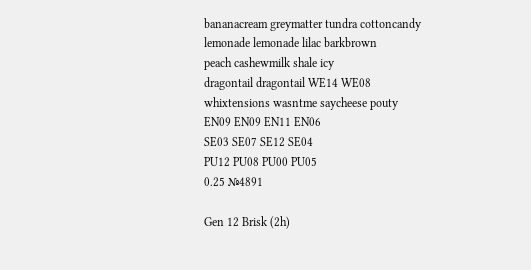bananacream greymatter tundra cottoncandy
lemonade lemonade lilac barkbrown
peach cashewmilk shale icy
dragontail dragontail WE14 WE08
whixtensions wasntme saycheese pouty
EN09 EN09 EN11 EN06
SE03 SE07 SE12 SE04
PU12 PU08 PU00 PU05
0.25 №4891

Gen 12 Brisk (2h)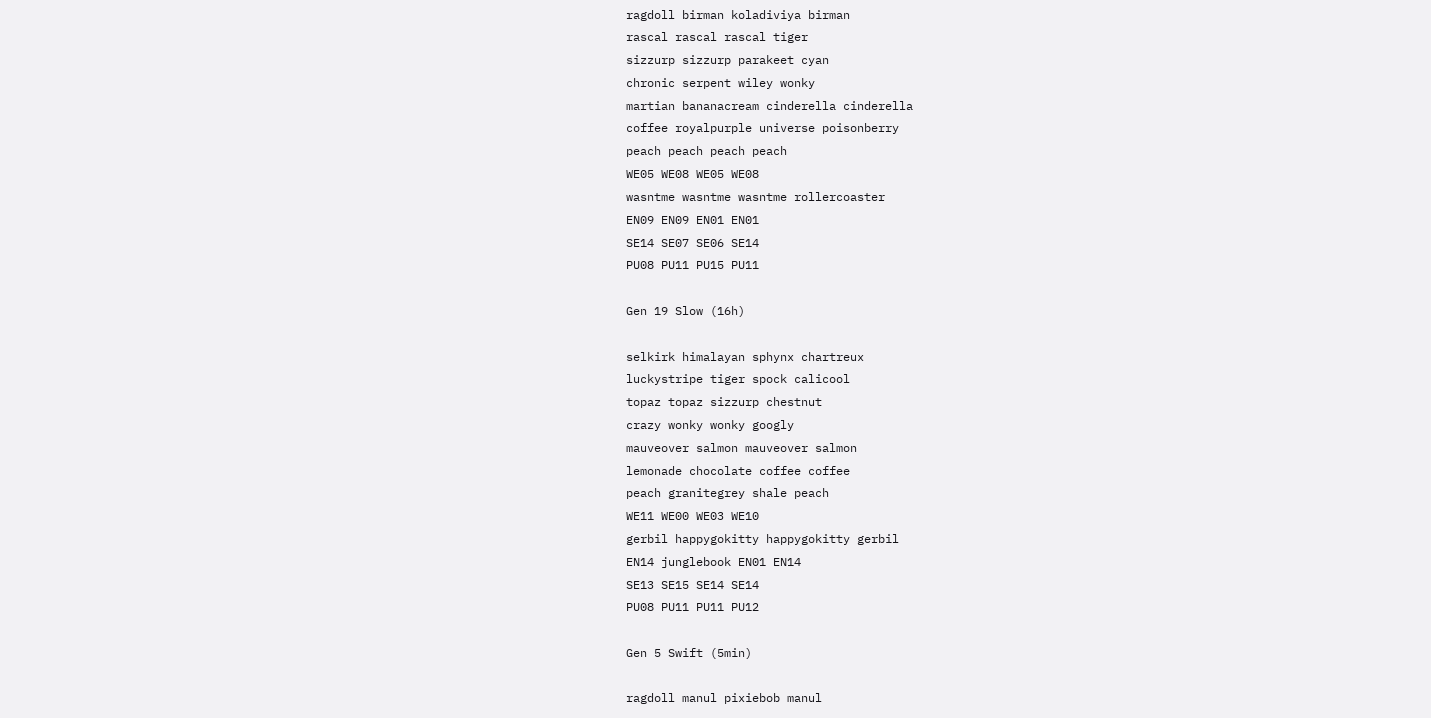ragdoll birman koladiviya birman
rascal rascal rascal tiger
sizzurp sizzurp parakeet cyan
chronic serpent wiley wonky
martian bananacream cinderella cinderella
coffee royalpurple universe poisonberry
peach peach peach peach
WE05 WE08 WE05 WE08
wasntme wasntme wasntme rollercoaster
EN09 EN09 EN01 EN01
SE14 SE07 SE06 SE14
PU08 PU11 PU15 PU11

Gen 19 Slow (16h)

selkirk himalayan sphynx chartreux
luckystripe tiger spock calicool
topaz topaz sizzurp chestnut
crazy wonky wonky googly
mauveover salmon mauveover salmon
lemonade chocolate coffee coffee
peach granitegrey shale peach
WE11 WE00 WE03 WE10
gerbil happygokitty happygokitty gerbil
EN14 junglebook EN01 EN14
SE13 SE15 SE14 SE14
PU08 PU11 PU11 PU12

Gen 5 Swift (5min)

ragdoll manul pixiebob manul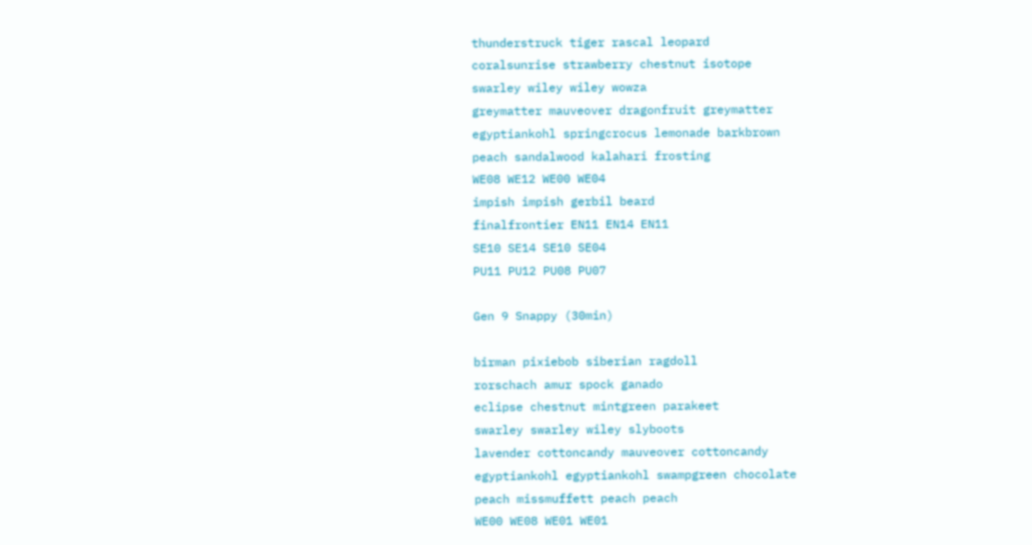thunderstruck tiger rascal leopard
coralsunrise strawberry chestnut isotope
swarley wiley wiley wowza
greymatter mauveover dragonfruit greymatter
egyptiankohl springcrocus lemonade barkbrown
peach sandalwood kalahari frosting
WE08 WE12 WE00 WE04
impish impish gerbil beard
finalfrontier EN11 EN14 EN11
SE10 SE14 SE10 SE04
PU11 PU12 PU08 PU07

Gen 9 Snappy (30min)

birman pixiebob siberian ragdoll
rorschach amur spock ganado
eclipse chestnut mintgreen parakeet
swarley swarley wiley slyboots
lavender cottoncandy mauveover cottoncandy
egyptiankohl egyptiankohl swampgreen chocolate
peach missmuffett peach peach
WE00 WE08 WE01 WE01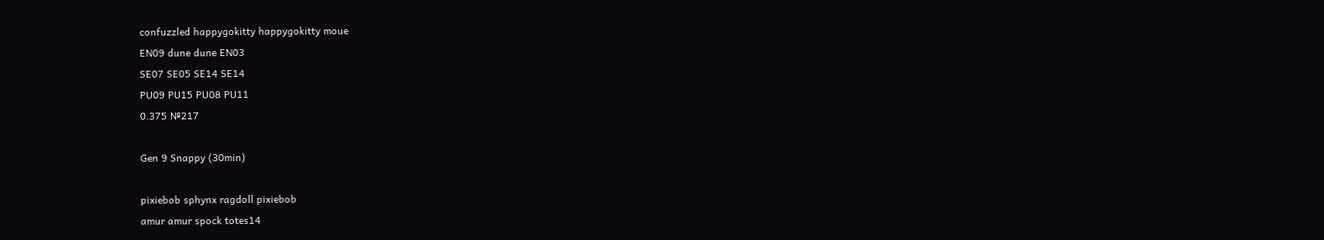confuzzled happygokitty happygokitty moue
EN09 dune dune EN03
SE07 SE05 SE14 SE14
PU09 PU15 PU08 PU11
0.375 №217

Gen 9 Snappy (30min)

pixiebob sphynx ragdoll pixiebob
amur amur spock totes14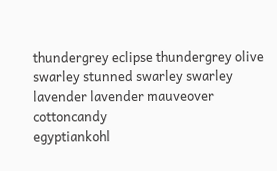thundergrey eclipse thundergrey olive
swarley stunned swarley swarley
lavender lavender mauveover cottoncandy
egyptiankohl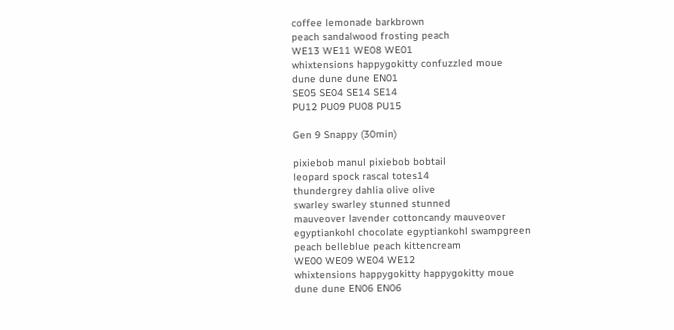coffee lemonade barkbrown
peach sandalwood frosting peach
WE13 WE11 WE08 WE01
whixtensions happygokitty confuzzled moue
dune dune dune EN01
SE05 SE04 SE14 SE14
PU12 PU09 PU08 PU15

Gen 9 Snappy (30min)

pixiebob manul pixiebob bobtail
leopard spock rascal totes14
thundergrey dahlia olive olive
swarley swarley stunned stunned
mauveover lavender cottoncandy mauveover
egyptiankohl chocolate egyptiankohl swampgreen
peach belleblue peach kittencream
WE00 WE09 WE04 WE12
whixtensions happygokitty happygokitty moue
dune dune EN06 EN06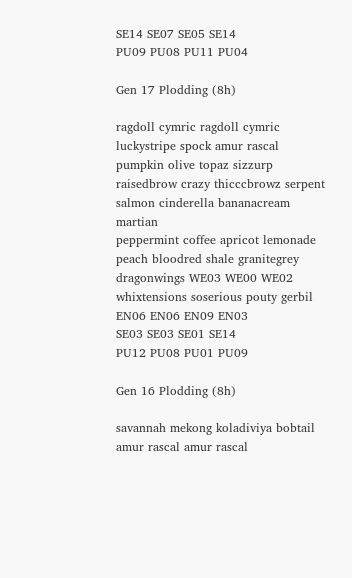SE14 SE07 SE05 SE14
PU09 PU08 PU11 PU04

Gen 17 Plodding (8h)

ragdoll cymric ragdoll cymric
luckystripe spock amur rascal
pumpkin olive topaz sizzurp
raisedbrow crazy thicccbrowz serpent
salmon cinderella bananacream martian
peppermint coffee apricot lemonade
peach bloodred shale granitegrey
dragonwings WE03 WE00 WE02
whixtensions soserious pouty gerbil
EN06 EN06 EN09 EN03
SE03 SE03 SE01 SE14
PU12 PU08 PU01 PU09

Gen 16 Plodding (8h)

savannah mekong koladiviya bobtail
amur rascal amur rascal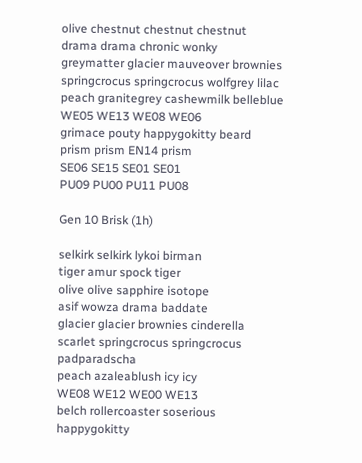olive chestnut chestnut chestnut
drama drama chronic wonky
greymatter glacier mauveover brownies
springcrocus springcrocus wolfgrey lilac
peach granitegrey cashewmilk belleblue
WE05 WE13 WE08 WE06
grimace pouty happygokitty beard
prism prism EN14 prism
SE06 SE15 SE01 SE01
PU09 PU00 PU11 PU08

Gen 10 Brisk (1h)

selkirk selkirk lykoi birman
tiger amur spock tiger
olive olive sapphire isotope
asif wowza drama baddate
glacier glacier brownies cinderella
scarlet springcrocus springcrocus padparadscha
peach azaleablush icy icy
WE08 WE12 WE00 WE13
belch rollercoaster soserious happygokitty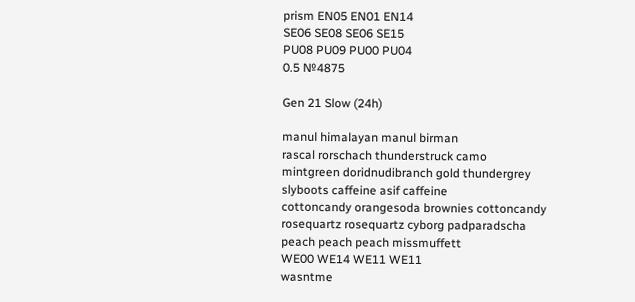prism EN05 EN01 EN14
SE06 SE08 SE06 SE15
PU08 PU09 PU00 PU04
0.5 №4875

Gen 21 Slow (24h)

manul himalayan manul birman
rascal rorschach thunderstruck camo
mintgreen doridnudibranch gold thundergrey
slyboots caffeine asif caffeine
cottoncandy orangesoda brownies cottoncandy
rosequartz rosequartz cyborg padparadscha
peach peach peach missmuffett
WE00 WE14 WE11 WE11
wasntme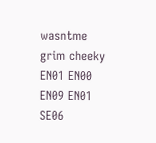wasntme grim cheeky
EN01 EN00 EN09 EN01
SE06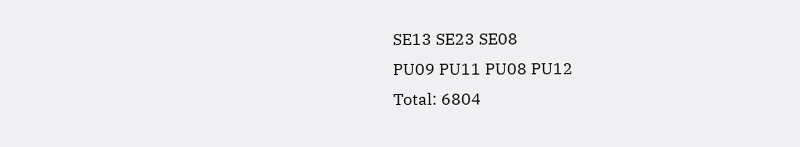SE13 SE23 SE08
PU09 PU11 PU08 PU12
Total: 6804